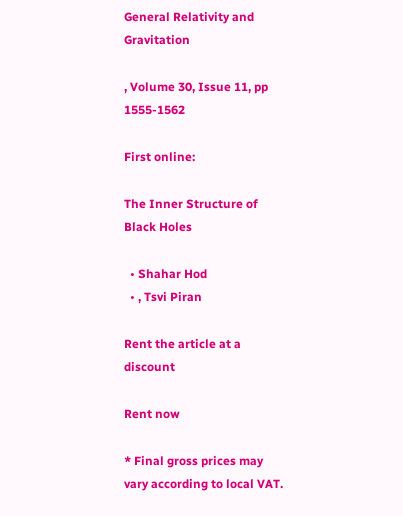General Relativity and Gravitation

, Volume 30, Issue 11, pp 1555-1562

First online:

The Inner Structure of Black Holes

  • Shahar Hod
  • , Tsvi Piran

Rent the article at a discount

Rent now

* Final gross prices may vary according to local VAT.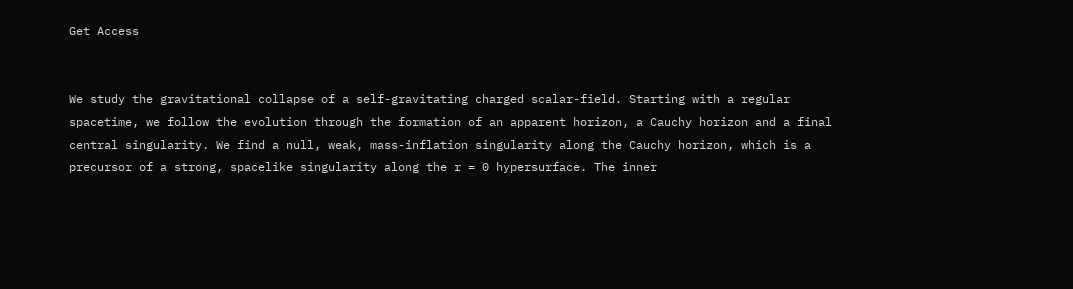Get Access


We study the gravitational collapse of a self-gravitating charged scalar-field. Starting with a regular spacetime, we follow the evolution through the formation of an apparent horizon, a Cauchy horizon and a final central singularity. We find a null, weak, mass-inflation singularity along the Cauchy horizon, which is a precursor of a strong, spacelike singularity along the r = 0 hypersurface. The inner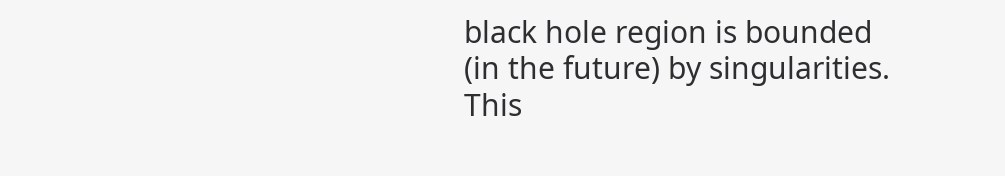black hole region is bounded (in the future) by singularities. This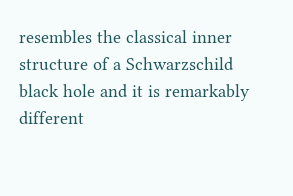resembles the classical inner structure of a Schwarzschild black hole and it is remarkably different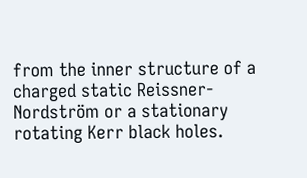from the inner structure of a charged static Reissner-Nordström or a stationary rotating Kerr black holes.